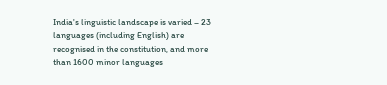India's linguistic landscape is varied – 23 languages (including English) are recognised in the constitution, and more than 1600 minor languages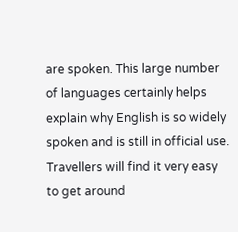are spoken. This large number of languages certainly helps explain why English is so widely spoken and is still in official use. Travellers will find it very easy to get around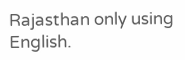Rajasthan only using English.